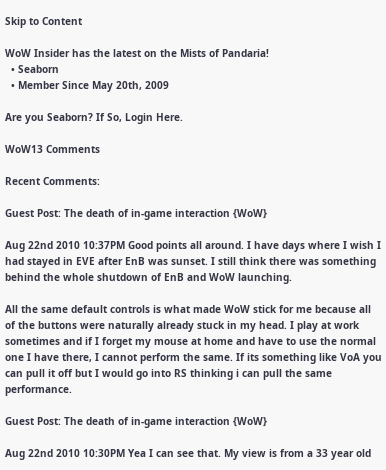Skip to Content

WoW Insider has the latest on the Mists of Pandaria!
  • Seaborn
  • Member Since May 20th, 2009

Are you Seaborn? If So, Login Here.

WoW13 Comments

Recent Comments:

Guest Post: The death of in-game interaction {WoW}

Aug 22nd 2010 10:37PM Good points all around. I have days where I wish I had stayed in EVE after EnB was sunset. I still think there was something behind the whole shutdown of EnB and WoW launching.

All the same default controls is what made WoW stick for me because all of the buttons were naturally already stuck in my head. I play at work sometimes and if I forget my mouse at home and have to use the normal one I have there, I cannot perform the same. If its something like VoA you can pull it off but I would go into RS thinking i can pull the same performance.

Guest Post: The death of in-game interaction {WoW}

Aug 22nd 2010 10:30PM Yea I can see that. My view is from a 33 year old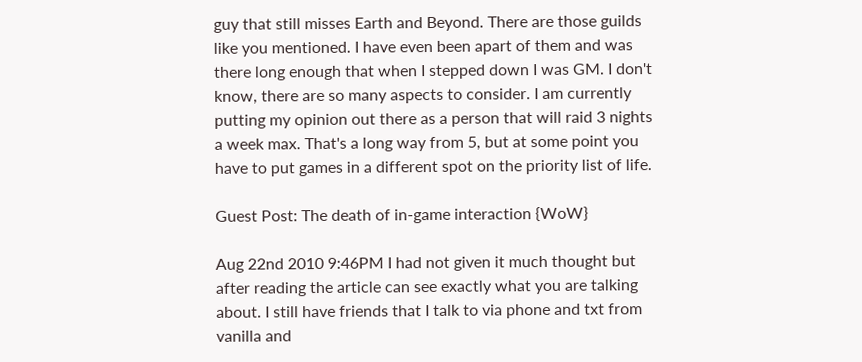guy that still misses Earth and Beyond. There are those guilds like you mentioned. I have even been apart of them and was there long enough that when I stepped down I was GM. I don't know, there are so many aspects to consider. I am currently putting my opinion out there as a person that will raid 3 nights a week max. That's a long way from 5, but at some point you have to put games in a different spot on the priority list of life.

Guest Post: The death of in-game interaction {WoW}

Aug 22nd 2010 9:46PM I had not given it much thought but after reading the article can see exactly what you are talking about. I still have friends that I talk to via phone and txt from vanilla and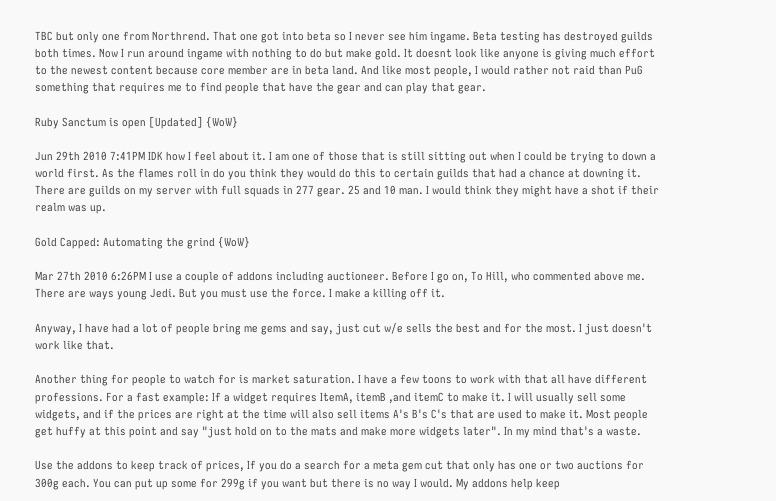TBC but only one from Northrend. That one got into beta so I never see him ingame. Beta testing has destroyed guilds both times. Now I run around ingame with nothing to do but make gold. It doesnt look like anyone is giving much effort to the newest content because core member are in beta land. And like most people, I would rather not raid than PuG something that requires me to find people that have the gear and can play that gear.

Ruby Sanctum is open [Updated] {WoW}

Jun 29th 2010 7:41PM IDK how I feel about it. I am one of those that is still sitting out when I could be trying to down a world first. As the flames roll in do you think they would do this to certain guilds that had a chance at downing it. There are guilds on my server with full squads in 277 gear. 25 and 10 man. I would think they might have a shot if their realm was up.

Gold Capped: Automating the grind {WoW}

Mar 27th 2010 6:26PM I use a couple of addons including auctioneer. Before I go on, To Hill, who commented above me. There are ways young Jedi. But you must use the force. I make a killing off it.

Anyway, I have had a lot of people bring me gems and say, just cut w/e sells the best and for the most. I just doesn't work like that.

Another thing for people to watch for is market saturation. I have a few toons to work with that all have different professions. For a fast example: If a widget requires ItemA, itemB ,and itemC to make it. I will usually sell some widgets, and if the prices are right at the time will also sell items A's B's C's that are used to make it. Most people get huffy at this point and say "just hold on to the mats and make more widgets later". In my mind that's a waste.

Use the addons to keep track of prices, If you do a search for a meta gem cut that only has one or two auctions for 300g each. You can put up some for 299g if you want but there is no way I would. My addons help keep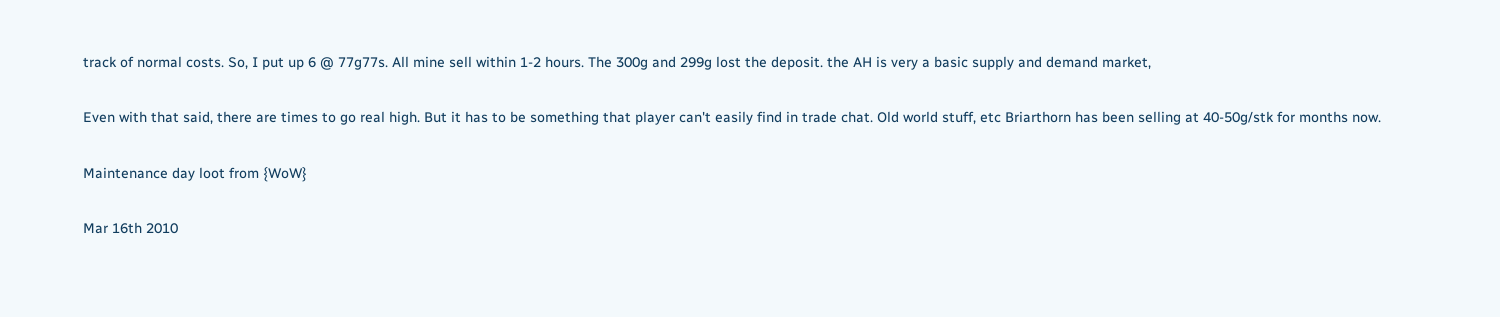track of normal costs. So, I put up 6 @ 77g77s. All mine sell within 1-2 hours. The 300g and 299g lost the deposit. the AH is very a basic supply and demand market,

Even with that said, there are times to go real high. But it has to be something that player can't easily find in trade chat. Old world stuff, etc Briarthorn has been selling at 40-50g/stk for months now.

Maintenance day loot from {WoW}

Mar 16th 2010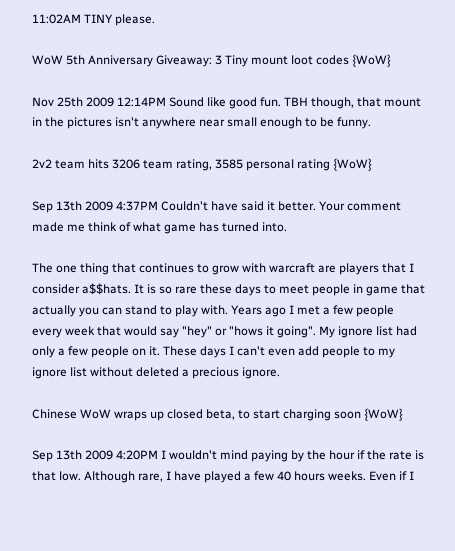11:02AM TINY please.

WoW 5th Anniversary Giveaway: 3 Tiny mount loot codes {WoW}

Nov 25th 2009 12:14PM Sound like good fun. TBH though, that mount in the pictures isn't anywhere near small enough to be funny.

2v2 team hits 3206 team rating, 3585 personal rating {WoW}

Sep 13th 2009 4:37PM Couldn't have said it better. Your comment made me think of what game has turned into.

The one thing that continues to grow with warcraft are players that I consider a$$hats. It is so rare these days to meet people in game that actually you can stand to play with. Years ago I met a few people every week that would say "hey" or "hows it going". My ignore list had only a few people on it. These days I can't even add people to my ignore list without deleted a precious ignore.

Chinese WoW wraps up closed beta, to start charging soon {WoW}

Sep 13th 2009 4:20PM I wouldn't mind paying by the hour if the rate is that low. Although rare, I have played a few 40 hours weeks. Even if I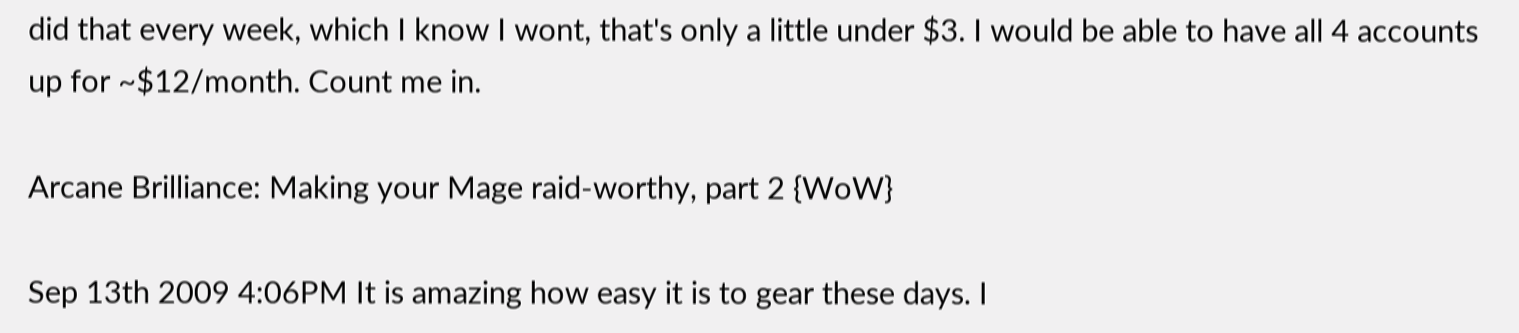did that every week, which I know I wont, that's only a little under $3. I would be able to have all 4 accounts up for ~$12/month. Count me in.

Arcane Brilliance: Making your Mage raid-worthy, part 2 {WoW}

Sep 13th 2009 4:06PM It is amazing how easy it is to gear these days. I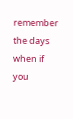remember the days when if you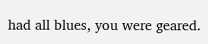had all blues, you were geared.